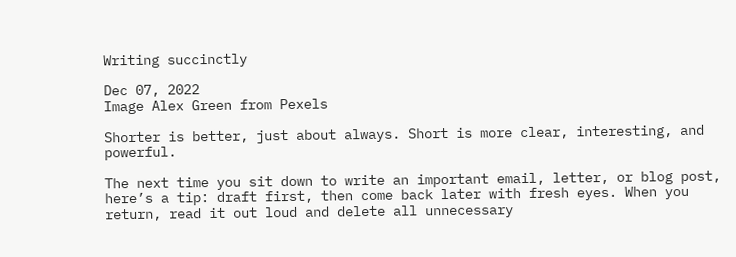Writing succinctly

Dec 07, 2022
Image Alex Green from Pexels

Shorter is better, just about always. Short is more clear, interesting, and powerful.

The next time you sit down to write an important email, letter, or blog post, here’s a tip: draft first, then come back later with fresh eyes. When you return, read it out loud and delete all unnecessary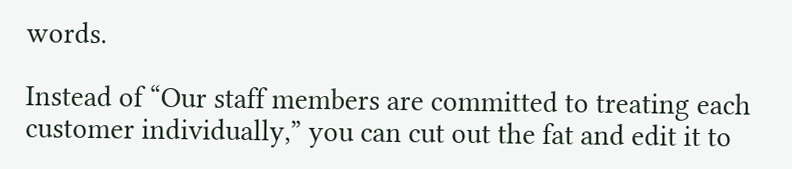words.

Instead of “Our staff members are committed to treating each customer individually,” you can cut out the fat and edit it to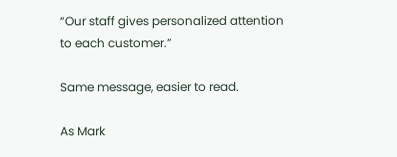“Our staff gives personalized attention to each customer.”

Same message, easier to read.

As Mark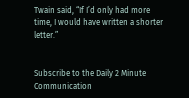Twain said, “If I’d only had more time, I would have written a shorter letter.”


Subscribe to the Daily 2 Minute Communication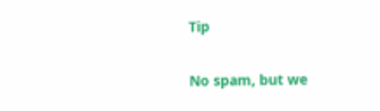Tip

No spam, but we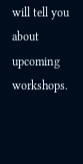will tell you about upcoming workshops.